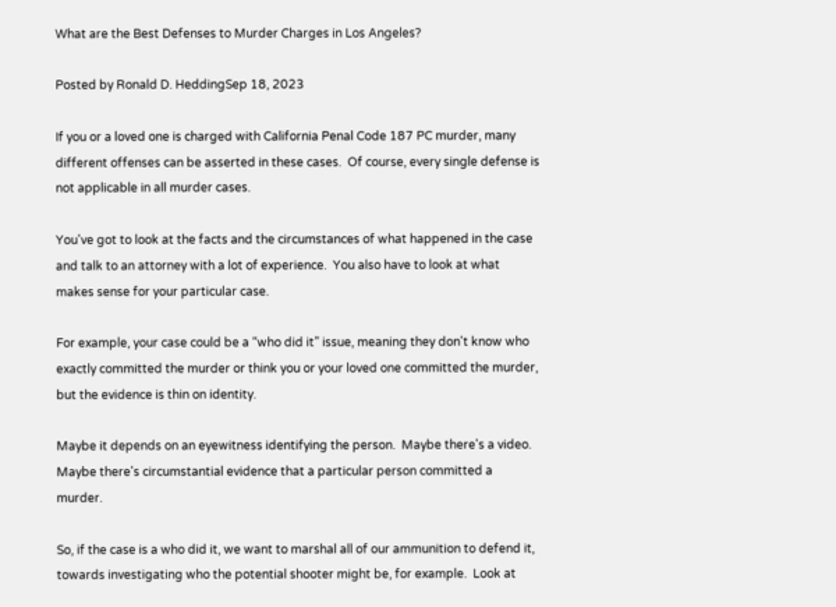What are the Best Defenses to Murder Charges in Los Angeles?

Posted by Ronald D. HeddingSep 18, 2023

If you or a loved one is charged with California Penal Code 187 PC murder, many different offenses can be asserted in these cases.  Of course, every single defense is not applicable in all murder cases.

You've got to look at the facts and the circumstances of what happened in the case and talk to an attorney with a lot of experience.  You also have to look at what makes sense for your particular case.

For example, your case could be a “who did it” issue, meaning they don't know who exactly committed the murder or think you or your loved one committed the murder, but the evidence is thin on identity.

Maybe it depends on an eyewitness identifying the person.  Maybe there's a video.  Maybe there's circumstantial evidence that a particular person committed a murder.

So, if the case is a who did it, we want to marshal all of our ammunition to defend it, towards investigating who the potential shooter might be, for example.  Look at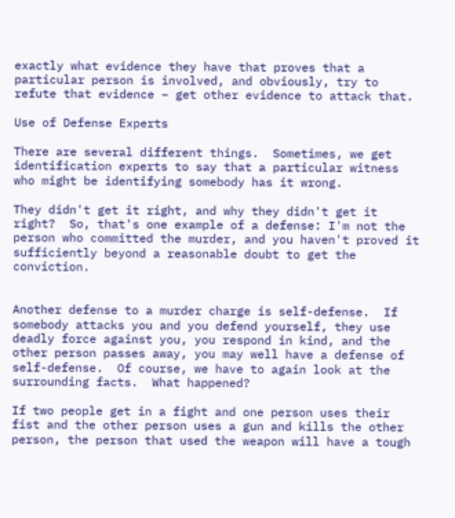exactly what evidence they have that proves that a particular person is involved, and obviously, try to refute that evidence – get other evidence to attack that.

Use of Defense Experts

There are several different things.  Sometimes, we get identification experts to say that a particular witness who might be identifying somebody has it wrong.

They didn't get it right, and why they didn't get it right?  So, that's one example of a defense: I'm not the person who committed the murder, and you haven't proved it sufficiently beyond a reasonable doubt to get the conviction.


Another defense to a murder charge is self-defense.  If somebody attacks you and you defend yourself, they use deadly force against you, you respond in kind, and the other person passes away, you may well have a defense of self-defense.  Of course, we have to again look at the surrounding facts.  What happened?

If two people get in a fight and one person uses their fist and the other person uses a gun and kills the other person, the person that used the weapon will have a tough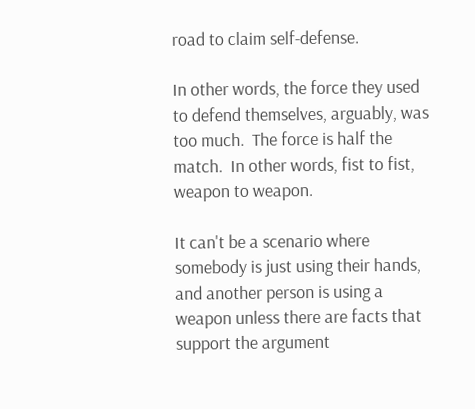road to claim self-defense.

In other words, the force they used to defend themselves, arguably, was too much.  The force is half the match.  In other words, fist to fist, weapon to weapon.

It can't be a scenario where somebody is just using their hands, and another person is using a weapon unless there are facts that support the argument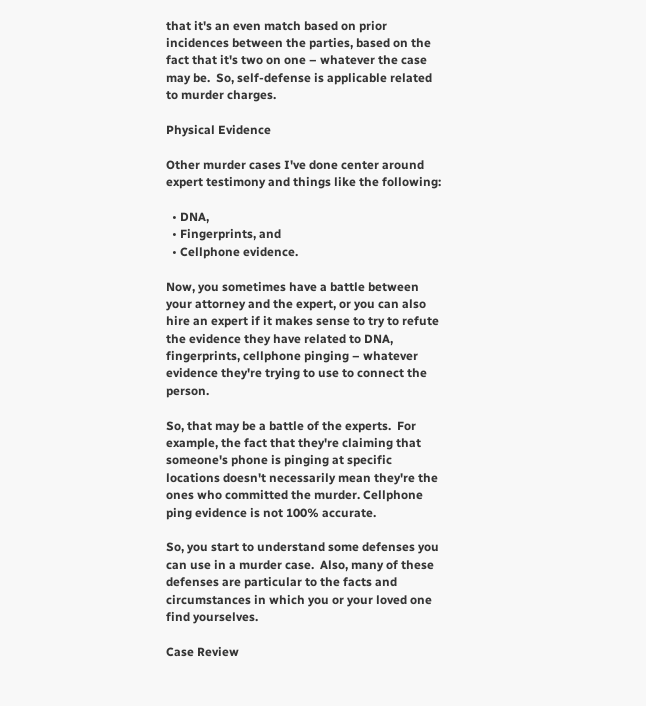that it's an even match based on prior incidences between the parties, based on the fact that it's two on one – whatever the case may be.  So, self-defense is applicable related to murder charges.

Physical Evidence

Other murder cases I've done center around expert testimony and things like the following:

  • DNA,
  • Fingerprints, and
  • Cellphone evidence.

Now, you sometimes have a battle between your attorney and the expert, or you can also hire an expert if it makes sense to try to refute the evidence they have related to DNA, fingerprints, cellphone pinging – whatever evidence they're trying to use to connect the person.

So, that may be a battle of the experts.  For example, the fact that they're claiming that someone's phone is pinging at specific locations doesn't necessarily mean they're the ones who committed the murder. Cellphone ping evidence is not 100% accurate.

So, you start to understand some defenses you can use in a murder case.  Also, many of these defenses are particular to the facts and circumstances in which you or your loved one find yourselves.

Case Review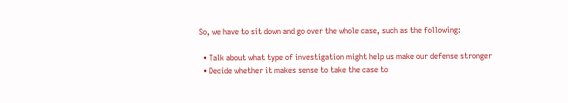So, we have to sit down and go over the whole case, such as the following:

  • Talk about what type of investigation might help us make our defense stronger
  • Decide whether it makes sense to take the case to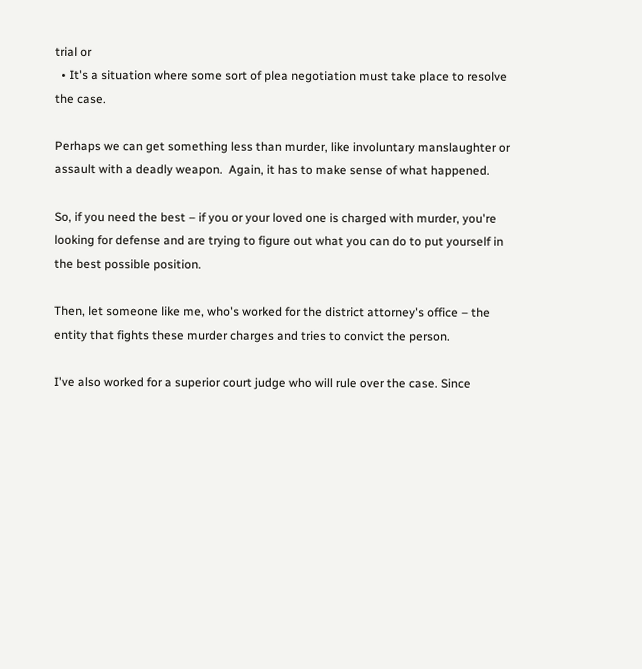trial or
  • It's a situation where some sort of plea negotiation must take place to resolve the case.

Perhaps we can get something less than murder, like involuntary manslaughter or assault with a deadly weapon.  Again, it has to make sense of what happened.

So, if you need the best – if you or your loved one is charged with murder, you're looking for defense and are trying to figure out what you can do to put yourself in the best possible position.

Then, let someone like me, who's worked for the district attorney's office – the entity that fights these murder charges and tries to convict the person.

I've also worked for a superior court judge who will rule over the case. Since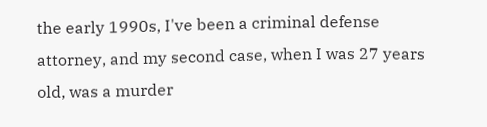the early 1990s, I've been a criminal defense attorney, and my second case, when I was 27 years old, was a murder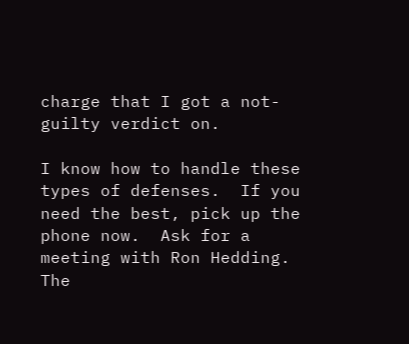charge that I got a not-guilty verdict on.

I know how to handle these types of defenses.  If you need the best, pick up the phone now.  Ask for a meeting with Ron Hedding. The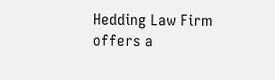Hedding Law Firm offers a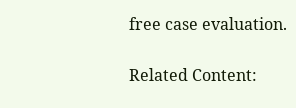free case evaluation.

Related Content: